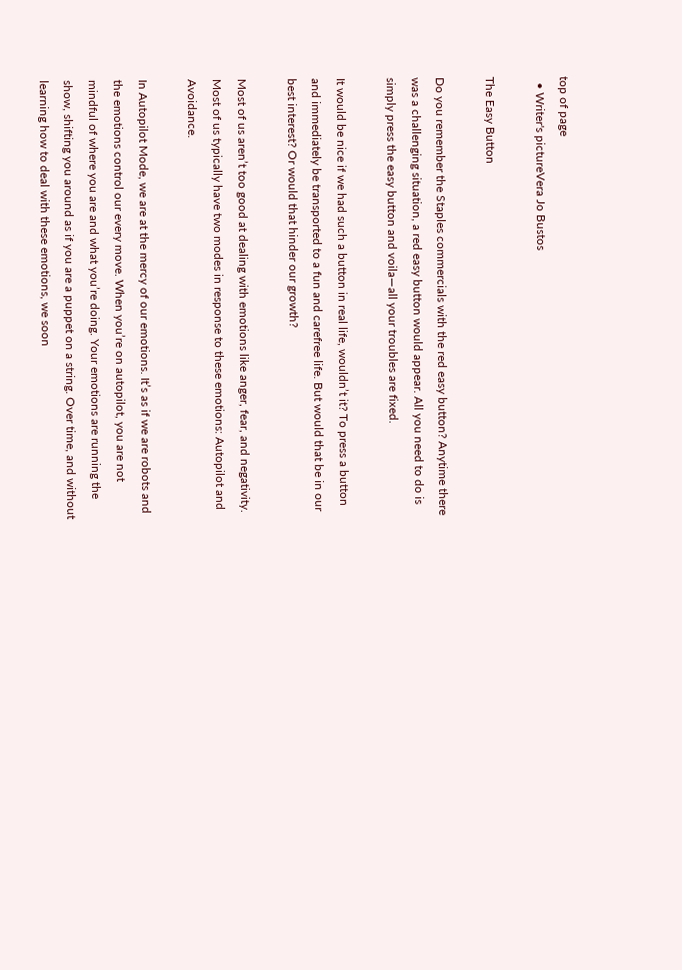top of page
  • Writer's pictureVera Jo Bustos

The Easy Button

Do you remember the Staples commercials with the red easy button? Anytime there was a challenging situation, a red easy button would appear. All you need to do is simply press the easy button and voila—all your troubles are fixed.

It would be nice if we had such a button in real life, wouldn’t it? To press a button and immediately be transported to a fun and carefree life. But would that be in our best interest? Or would that hinder our growth?

Most of us aren’t too good at dealing with emotions like anger, fear, and negativity. Most of us typically have two modes in response to these emotions: Autopilot and Avoidance.

In Autopilot Mode, we are at the mercy of our emotions. It’s as if we are robots and the emotions control our every move. When you’re on autopilot, you are not mindful of where you are and what you’re doing. Your emotions are running the show, shifting you around as if you are a puppet on a string. Over time, and without learning how to deal with these emotions, we soon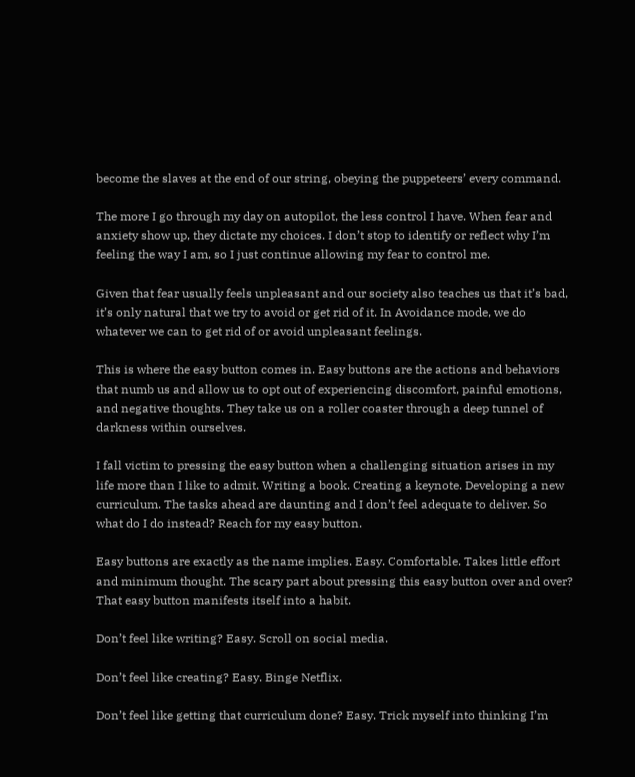become the slaves at the end of our string, obeying the puppeteers’ every command.

The more I go through my day on autopilot, the less control I have. When fear and anxiety show up, they dictate my choices. I don’t stop to identify or reflect why I’m feeling the way I am, so I just continue allowing my fear to control me.

Given that fear usually feels unpleasant and our society also teaches us that it’s bad, it’s only natural that we try to avoid or get rid of it. In Avoidance mode, we do whatever we can to get rid of or avoid unpleasant feelings.

This is where the easy button comes in. Easy buttons are the actions and behaviors that numb us and allow us to opt out of experiencing discomfort, painful emotions, and negative thoughts. They take us on a roller coaster through a deep tunnel of darkness within ourselves.

I fall victim to pressing the easy button when a challenging situation arises in my life more than I like to admit. Writing a book. Creating a keynote. Developing a new curriculum. The tasks ahead are daunting and I don’t feel adequate to deliver. So what do I do instead? Reach for my easy button.

Easy buttons are exactly as the name implies. Easy. Comfortable. Takes little effort and minimum thought. The scary part about pressing this easy button over and over? That easy button manifests itself into a habit.

Don’t feel like writing? Easy. Scroll on social media.

Don’t feel like creating? Easy. Binge Netflix.

Don’t feel like getting that curriculum done? Easy. Trick myself into thinking I’m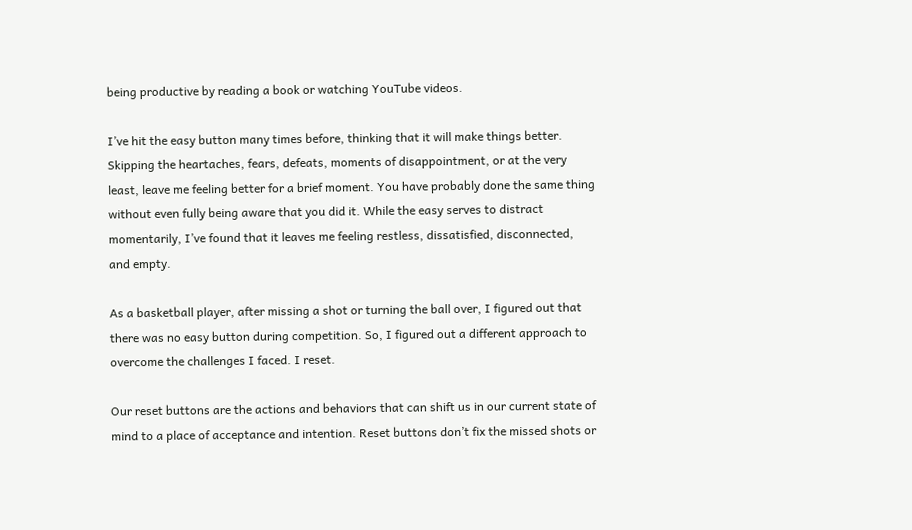being productive by reading a book or watching YouTube videos.

I’ve hit the easy button many times before, thinking that it will make things better. Skipping the heartaches, fears, defeats, moments of disappointment, or at the very least, leave me feeling better for a brief moment. You have probably done the same thing without even fully being aware that you did it. While the easy serves to distract momentarily, I’ve found that it leaves me feeling restless, dissatisfied, disconnected, and empty.

As a basketball player, after missing a shot or turning the ball over, I figured out that there was no easy button during competition. So, I figured out a different approach to overcome the challenges I faced. I reset.

Our reset buttons are the actions and behaviors that can shift us in our current state of mind to a place of acceptance and intention. Reset buttons don’t fix the missed shots or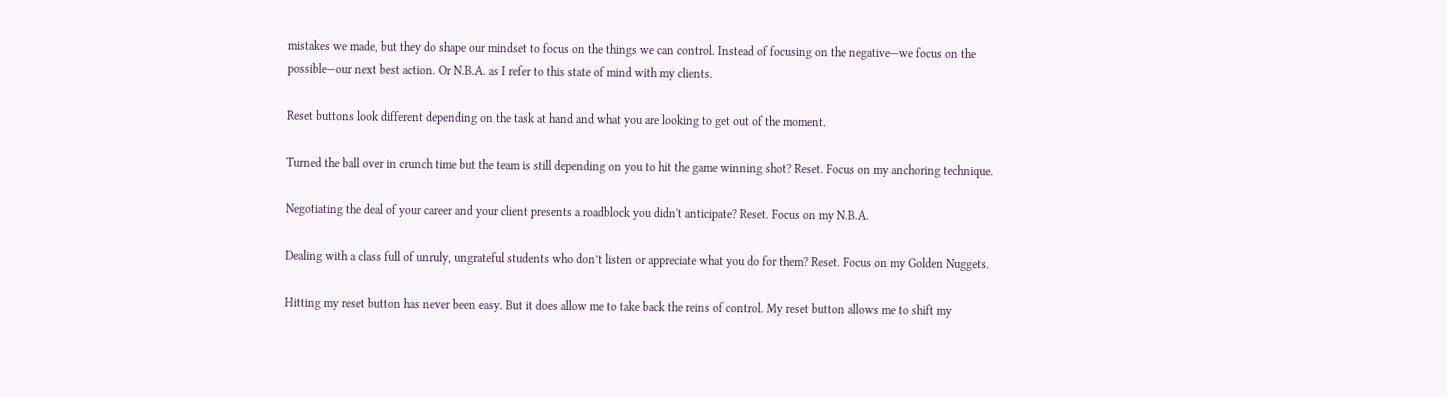mistakes we made, but they do shape our mindset to focus on the things we can control. Instead of focusing on the negative—we focus on the possible—our next best action. Or N.B.A. as I refer to this state of mind with my clients.

Reset buttons look different depending on the task at hand and what you are looking to get out of the moment.

Turned the ball over in crunch time but the team is still depending on you to hit the game winning shot? Reset. Focus on my anchoring technique.

Negotiating the deal of your career and your client presents a roadblock you didn't anticipate? Reset. Focus on my N.B.A.

Dealing with a class full of unruly, ungrateful students who don’t listen or appreciate what you do for them? Reset. Focus on my Golden Nuggets.

Hitting my reset button has never been easy. But it does allow me to take back the reins of control. My reset button allows me to shift my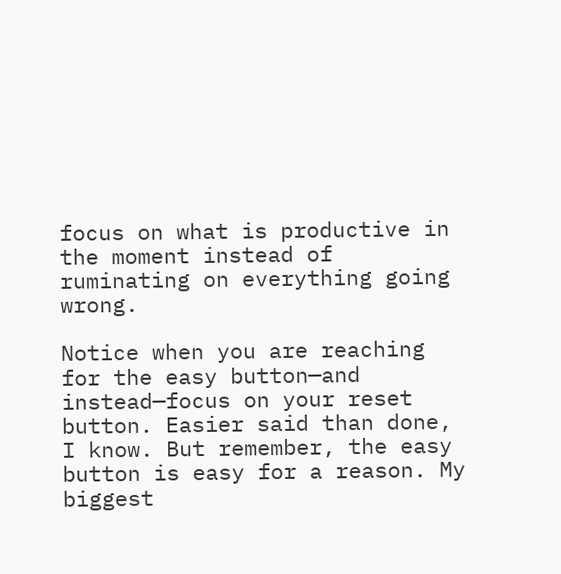focus on what is productive in the moment instead of ruminating on everything going wrong.

Notice when you are reaching for the easy button—and instead—focus on your reset button. Easier said than done, I know. But remember, the easy button is easy for a reason. My biggest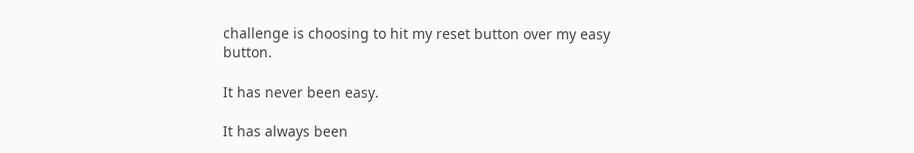challenge is choosing to hit my reset button over my easy button.

It has never been easy.

It has always been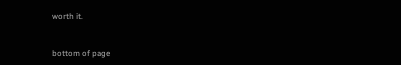worth it.


bottom of page